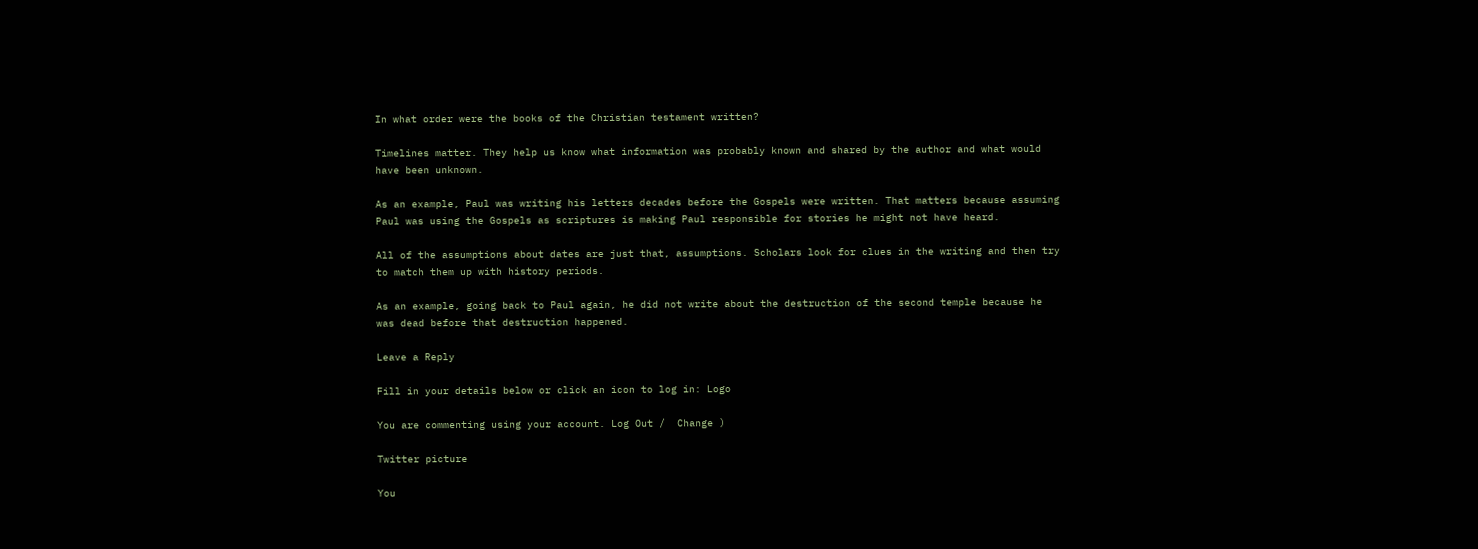In what order were the books of the Christian testament written?

Timelines matter. They help us know what information was probably known and shared by the author and what would have been unknown.

As an example, Paul was writing his letters decades before the Gospels were written. That matters because assuming Paul was using the Gospels as scriptures is making Paul responsible for stories he might not have heard.

All of the assumptions about dates are just that, assumptions. Scholars look for clues in the writing and then try to match them up with history periods.

As an example, going back to Paul again, he did not write about the destruction of the second temple because he was dead before that destruction happened.

Leave a Reply

Fill in your details below or click an icon to log in: Logo

You are commenting using your account. Log Out /  Change )

Twitter picture

You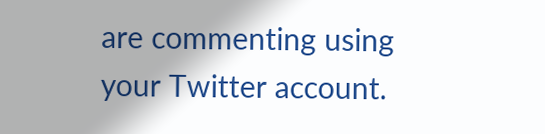are commenting using your Twitter account.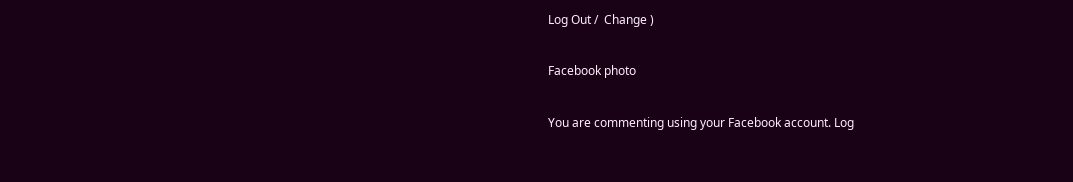Log Out /  Change )

Facebook photo

You are commenting using your Facebook account. Log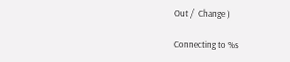Out /  Change )

Connecting to %s